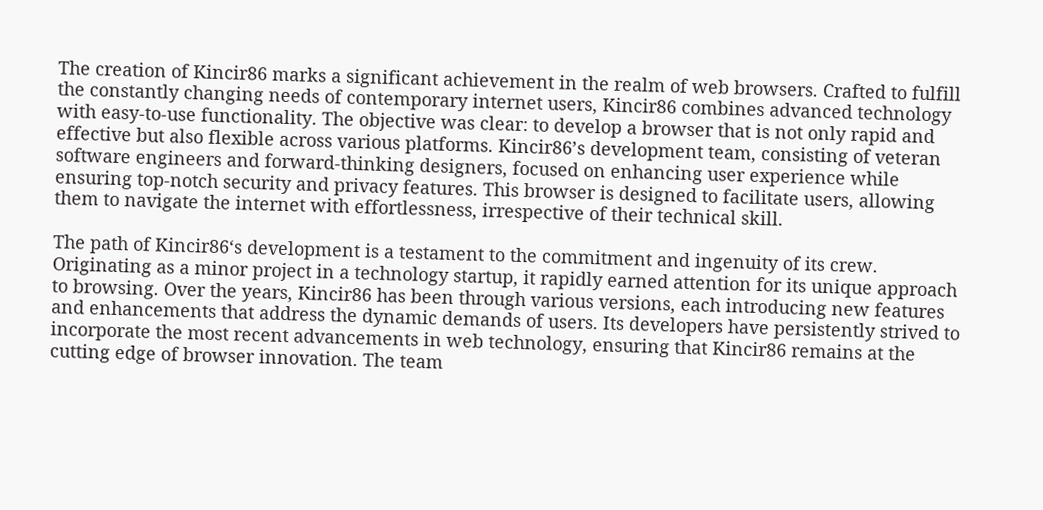The creation of Kincir86 marks a significant achievement in the realm of web browsers. Crafted to fulfill the constantly changing needs of contemporary internet users, Kincir86 combines advanced technology with easy-to-use functionality. The objective was clear: to develop a browser that is not only rapid and effective but also flexible across various platforms. Kincir86’s development team, consisting of veteran software engineers and forward-thinking designers, focused on enhancing user experience while ensuring top-notch security and privacy features. This browser is designed to facilitate users, allowing them to navigate the internet with effortlessness, irrespective of their technical skill.

The path of Kincir86‘s development is a testament to the commitment and ingenuity of its crew. Originating as a minor project in a technology startup, it rapidly earned attention for its unique approach to browsing. Over the years, Kincir86 has been through various versions, each introducing new features and enhancements that address the dynamic demands of users. Its developers have persistently strived to incorporate the most recent advancements in web technology, ensuring that Kincir86 remains at the cutting edge of browser innovation. The team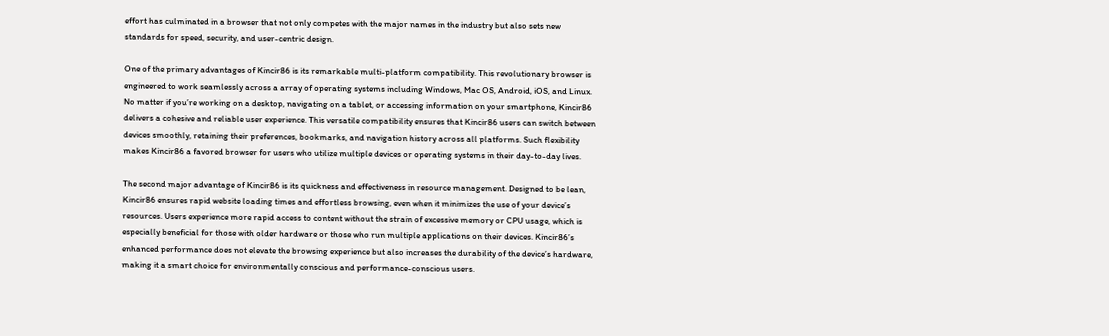effort has culminated in a browser that not only competes with the major names in the industry but also sets new standards for speed, security, and user-centric design.

One of the primary advantages of Kincir86 is its remarkable multi-platform compatibility. This revolutionary browser is engineered to work seamlessly across a array of operating systems including Windows, Mac OS, Android, iOS, and Linux. No matter if you’re working on a desktop, navigating on a tablet, or accessing information on your smartphone, Kincir86 delivers a cohesive and reliable user experience. This versatile compatibility ensures that Kincir86 users can switch between devices smoothly, retaining their preferences, bookmarks, and navigation history across all platforms. Such flexibility makes Kincir86 a favored browser for users who utilize multiple devices or operating systems in their day-to-day lives.

The second major advantage of Kincir86 is its quickness and effectiveness in resource management. Designed to be lean, Kincir86 ensures rapid website loading times and effortless browsing, even when it minimizes the use of your device’s resources. Users experience more rapid access to content without the strain of excessive memory or CPU usage, which is especially beneficial for those with older hardware or those who run multiple applications on their devices. Kincir86’s enhanced performance does not elevate the browsing experience but also increases the durability of the device’s hardware, making it a smart choice for environmentally conscious and performance-conscious users.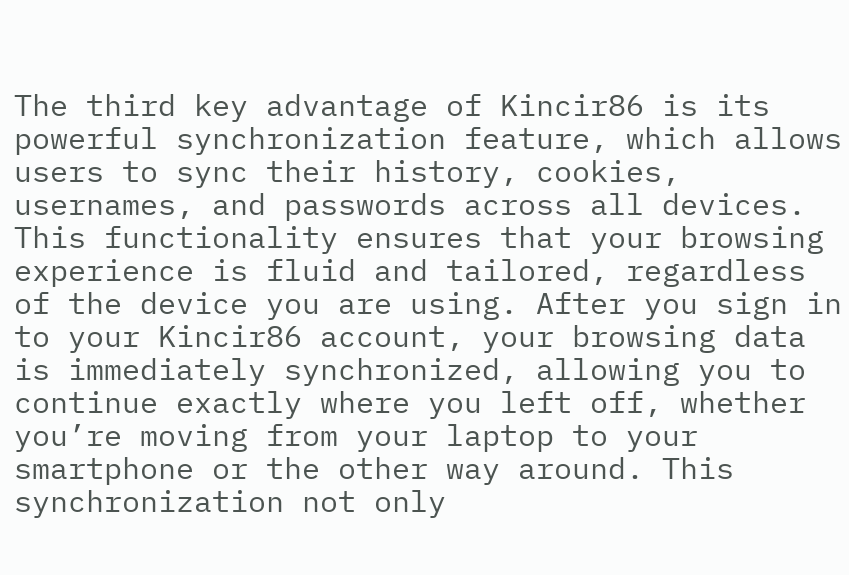The third key advantage of Kincir86 is its powerful synchronization feature, which allows users to sync their history, cookies, usernames, and passwords across all devices. This functionality ensures that your browsing experience is fluid and tailored, regardless of the device you are using. After you sign in to your Kincir86 account, your browsing data is immediately synchronized, allowing you to continue exactly where you left off, whether you’re moving from your laptop to your smartphone or the other way around. This synchronization not only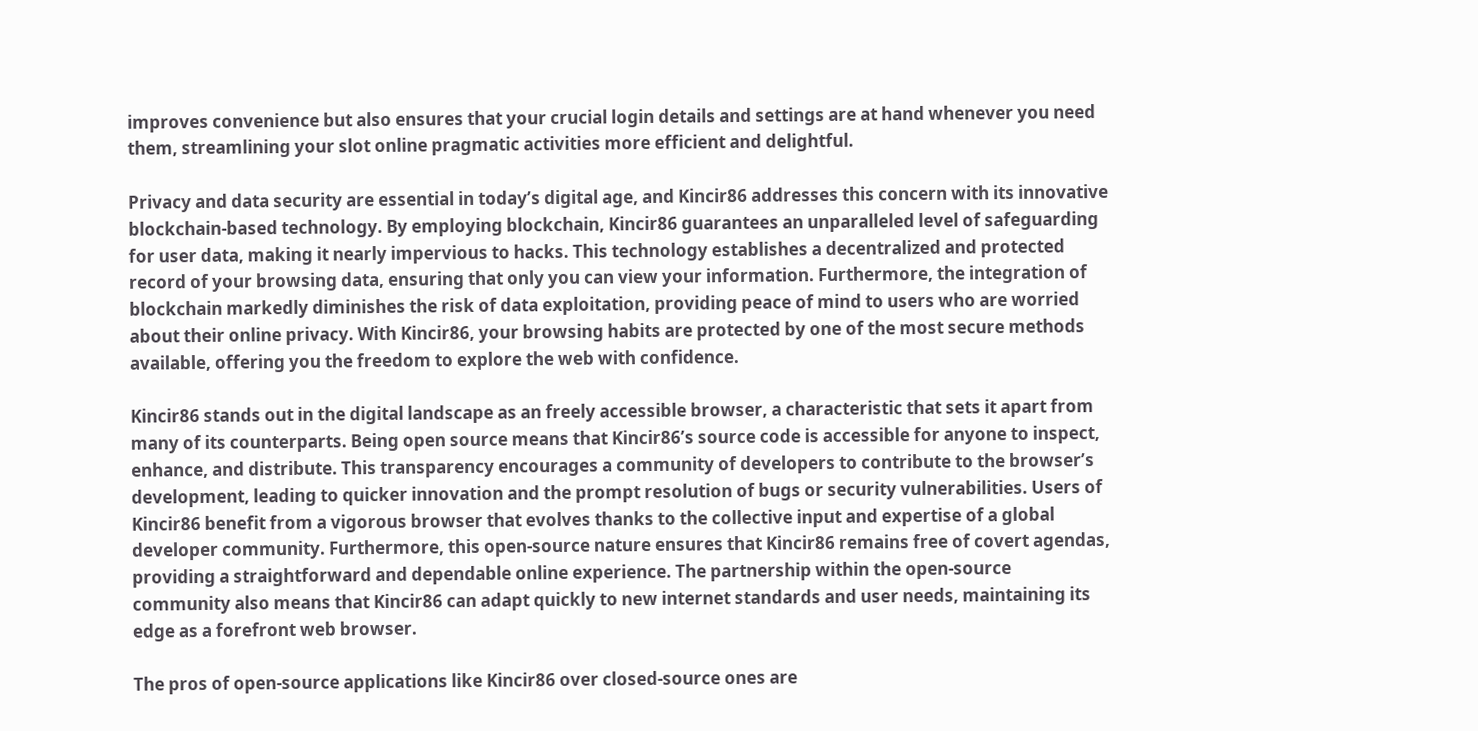improves convenience but also ensures that your crucial login details and settings are at hand whenever you need them, streamlining your slot online pragmatic activities more efficient and delightful.

Privacy and data security are essential in today’s digital age, and Kincir86 addresses this concern with its innovative blockchain-based technology. By employing blockchain, Kincir86 guarantees an unparalleled level of safeguarding for user data, making it nearly impervious to hacks. This technology establishes a decentralized and protected record of your browsing data, ensuring that only you can view your information. Furthermore, the integration of blockchain markedly diminishes the risk of data exploitation, providing peace of mind to users who are worried about their online privacy. With Kincir86, your browsing habits are protected by one of the most secure methods available, offering you the freedom to explore the web with confidence.

Kincir86 stands out in the digital landscape as an freely accessible browser, a characteristic that sets it apart from many of its counterparts. Being open source means that Kincir86’s source code is accessible for anyone to inspect, enhance, and distribute. This transparency encourages a community of developers to contribute to the browser’s development, leading to quicker innovation and the prompt resolution of bugs or security vulnerabilities. Users of Kincir86 benefit from a vigorous browser that evolves thanks to the collective input and expertise of a global developer community. Furthermore, this open-source nature ensures that Kincir86 remains free of covert agendas, providing a straightforward and dependable online experience. The partnership within the open-source community also means that Kincir86 can adapt quickly to new internet standards and user needs, maintaining its edge as a forefront web browser.

The pros of open-source applications like Kincir86 over closed-source ones are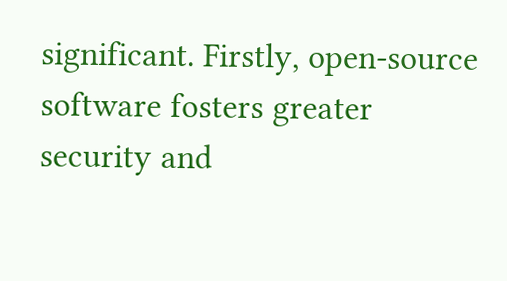significant. Firstly, open-source software fosters greater security and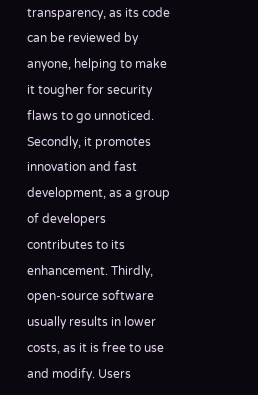transparency, as its code can be reviewed by anyone, helping to make it tougher for security flaws to go unnoticed. Secondly, it promotes innovation and fast development, as a group of developers contributes to its enhancement. Thirdly, open-source software usually results in lower costs, as it is free to use and modify. Users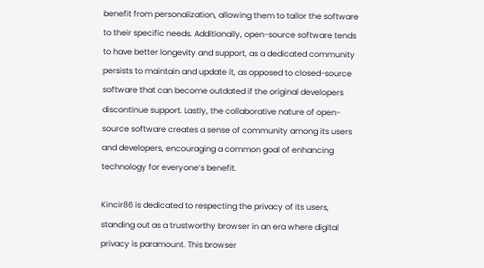benefit from personalization, allowing them to tailor the software to their specific needs. Additionally, open-source software tends to have better longevity and support, as a dedicated community persists to maintain and update it, as opposed to closed-source software that can become outdated if the original developers discontinue support. Lastly, the collaborative nature of open-source software creates a sense of community among its users and developers, encouraging a common goal of enhancing technology for everyone’s benefit.

Kincir86 is dedicated to respecting the privacy of its users, standing out as a trustworthy browser in an era where digital privacy is paramount. This browser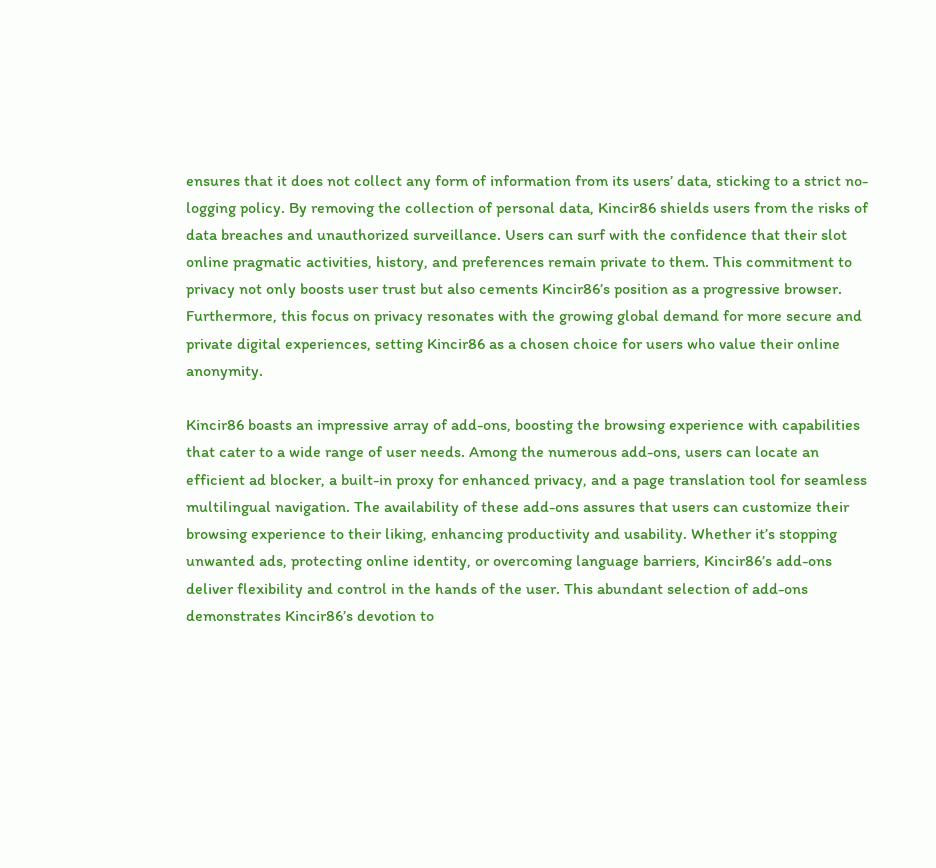ensures that it does not collect any form of information from its users’ data, sticking to a strict no-logging policy. By removing the collection of personal data, Kincir86 shields users from the risks of data breaches and unauthorized surveillance. Users can surf with the confidence that their slot online pragmatic activities, history, and preferences remain private to them. This commitment to privacy not only boosts user trust but also cements Kincir86’s position as a progressive browser. Furthermore, this focus on privacy resonates with the growing global demand for more secure and private digital experiences, setting Kincir86 as a chosen choice for users who value their online anonymity.

Kincir86 boasts an impressive array of add-ons, boosting the browsing experience with capabilities that cater to a wide range of user needs. Among the numerous add-ons, users can locate an efficient ad blocker, a built-in proxy for enhanced privacy, and a page translation tool for seamless multilingual navigation. The availability of these add-ons assures that users can customize their browsing experience to their liking, enhancing productivity and usability. Whether it’s stopping unwanted ads, protecting online identity, or overcoming language barriers, Kincir86’s add-ons deliver flexibility and control in the hands of the user. This abundant selection of add-ons demonstrates Kincir86’s devotion to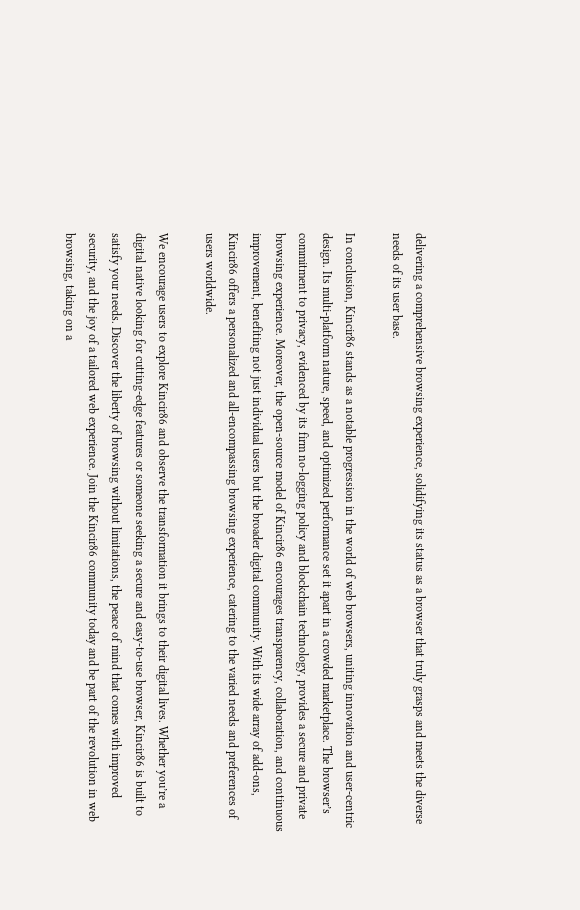delivering a comprehensive browsing experience, solidifying its status as a browser that truly grasps and meets the diverse needs of its user base.

In conclusion, Kincir86 stands as a notable progression in the world of web browsers, uniting innovation and user-centric design. Its multi-platform nature, speed, and optimized performance set it apart in a crowded marketplace. The browser’s commitment to privacy, evidenced by its firm no-logging policy and blockchain technology, provides a secure and private browsing experience. Moreover, the open-source model of Kincir86 encourages transparency, collaboration, and continuous improvement, benefiting not just individual users but the broader digital community. With its wide array of add-ons, Kincir86 offers a personalized and all-encompassing browsing experience, catering to the varied needs and preferences of users worldwide.

We encourage users to explore Kincir86 and observe the transformation it brings to their digital lives. Whether you’re a digital native looking for cutting-edge features or someone seeking a secure and easy-to-use browser, Kincir86 is built to satisfy your needs. Discover the liberty of browsing without limitations, the peace of mind that comes with improved security, and the joy of a tailored web experience. Join the Kincir86 community today and be part of the revolution in web browsing, taking on a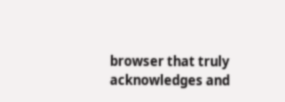browser that truly acknowledges and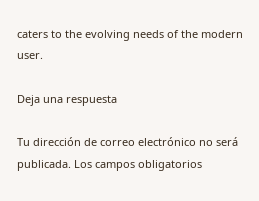caters to the evolving needs of the modern user.

Deja una respuesta

Tu dirección de correo electrónico no será publicada. Los campos obligatorios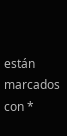están marcados con *